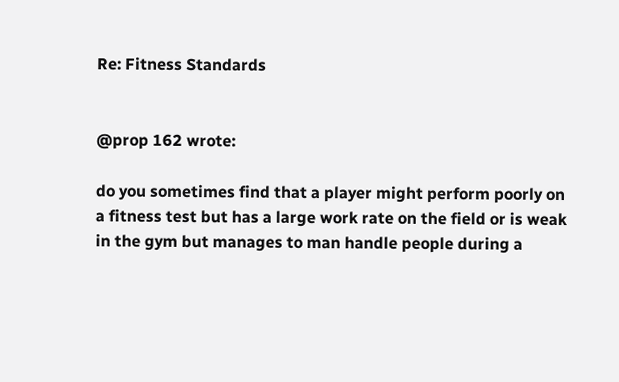Re: Fitness Standards


@prop 162 wrote:

do you sometimes find that a player might perform poorly on a fitness test but has a large work rate on the field or is weak in the gym but manages to man handle people during a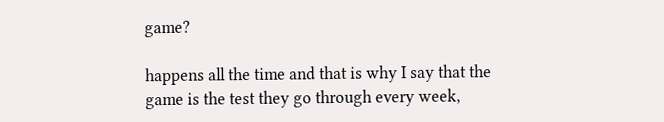game?

happens all the time and that is why I say that the game is the test they go through every week,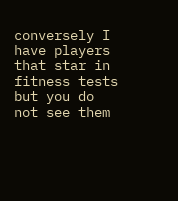conversely I have players that star in fitness tests but you do not see them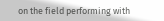on the field performing with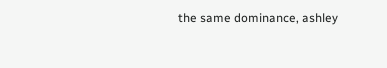the same dominance, ashley